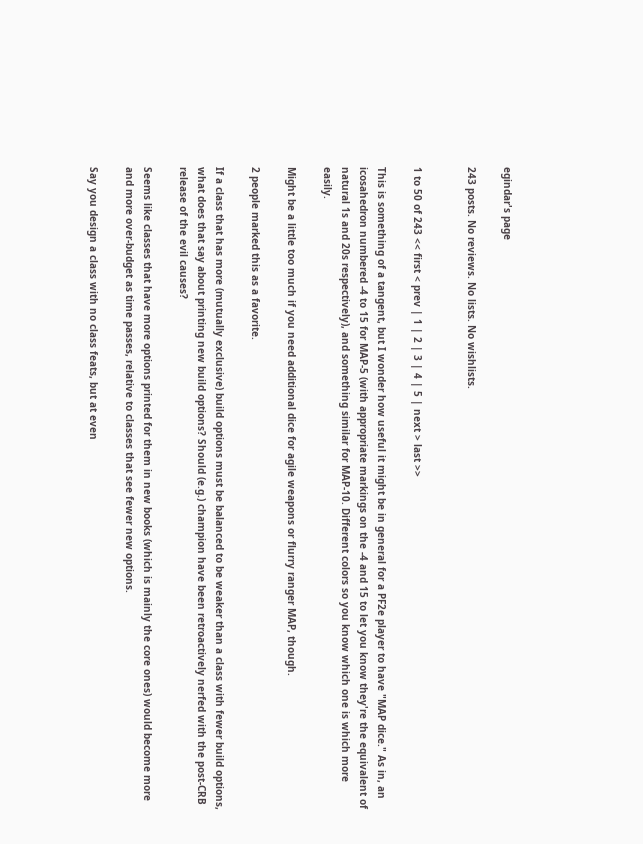egindar's page

243 posts. No reviews. No lists. No wishlists.


1 to 50 of 243 << first < prev | 1 | 2 | 3 | 4 | 5 | next > last >>

This is something of a tangent, but I wonder how useful it might be in general for a PF2e player to have "MAP dice." As in, an icosahedron numbered -4 to 15 for MAP-5 (with appropriate markings on the -4 and 15 to let you know they're the equivalent of natural 1s and 20s respectively), and something similar for MAP-10. Different colors so you know which one is which more easily.

Might be a little too much if you need additional dice for agile weapons or flurry ranger MAP, though.

2 people marked this as a favorite.

If a class that has more (mutually exclusive) build options must be balanced to be weaker than a class with fewer build options, what does that say about printing new build options? Should (e.g.) champion have been retroactively nerfed with the post-CRB release of the evil causes?

Seems like classes that have more options printed for them in new books (which is mainly the core ones) would become more and more over-budget as time passes, relative to classes that see fewer new options.

Say you design a class with no class feats, but at even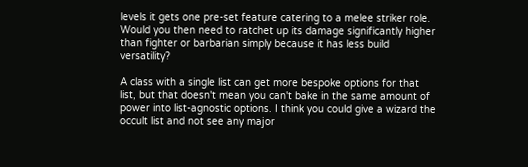levels it gets one pre-set feature catering to a melee striker role. Would you then need to ratchet up its damage significantly higher than fighter or barbarian simply because it has less build versatility?

A class with a single list can get more bespoke options for that list, but that doesn't mean you can't bake in the same amount of power into list-agnostic options. I think you could give a wizard the occult list and not see any major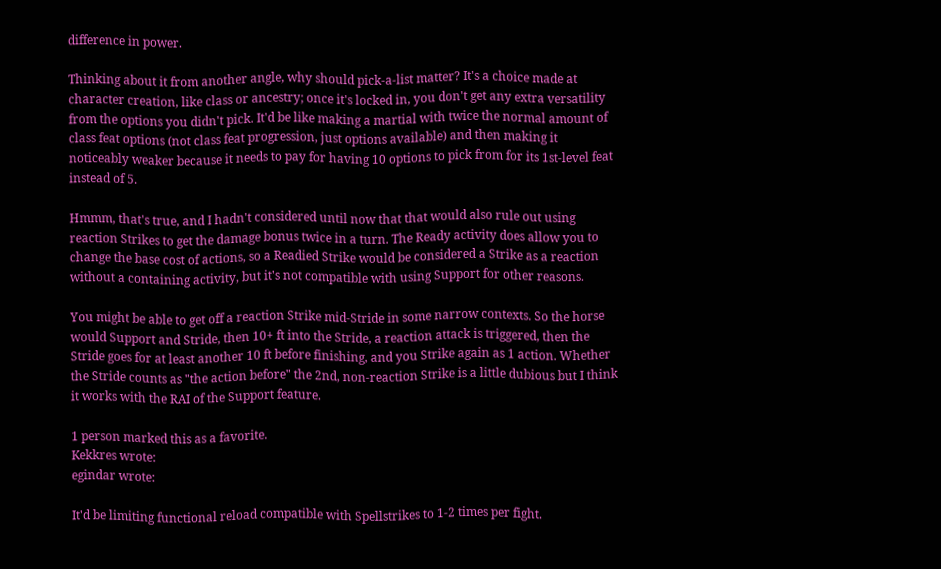difference in power.

Thinking about it from another angle, why should pick-a-list matter? It's a choice made at character creation, like class or ancestry; once it's locked in, you don't get any extra versatility from the options you didn't pick. It'd be like making a martial with twice the normal amount of class feat options (not class feat progression, just options available) and then making it noticeably weaker because it needs to pay for having 10 options to pick from for its 1st-level feat instead of 5.

Hmmm, that's true, and I hadn't considered until now that that would also rule out using reaction Strikes to get the damage bonus twice in a turn. The Ready activity does allow you to change the base cost of actions, so a Readied Strike would be considered a Strike as a reaction without a containing activity, but it's not compatible with using Support for other reasons.

You might be able to get off a reaction Strike mid-Stride in some narrow contexts. So the horse would Support and Stride, then 10+ ft into the Stride, a reaction attack is triggered, then the Stride goes for at least another 10 ft before finishing, and you Strike again as 1 action. Whether the Stride counts as "the action before" the 2nd, non-reaction Strike is a little dubious but I think it works with the RAI of the Support feature.

1 person marked this as a favorite.
Kekkres wrote:
egindar wrote:

It'd be limiting functional reload compatible with Spellstrikes to 1-2 times per fight.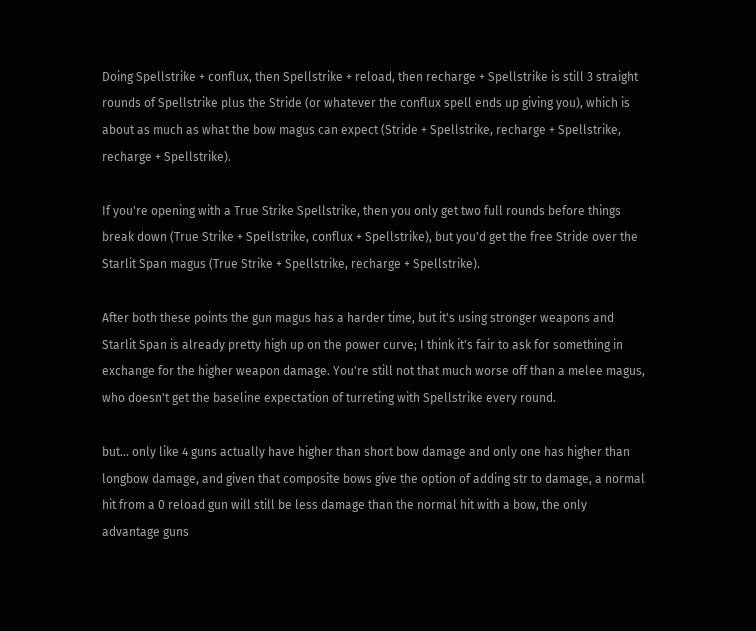Doing Spellstrike + conflux, then Spellstrike + reload, then recharge + Spellstrike is still 3 straight rounds of Spellstrike plus the Stride (or whatever the conflux spell ends up giving you), which is about as much as what the bow magus can expect (Stride + Spellstrike, recharge + Spellstrike, recharge + Spellstrike).

If you're opening with a True Strike Spellstrike, then you only get two full rounds before things break down (True Strike + Spellstrike, conflux + Spellstrike), but you'd get the free Stride over the Starlit Span magus (True Strike + Spellstrike, recharge + Spellstrike).

After both these points the gun magus has a harder time, but it's using stronger weapons and Starlit Span is already pretty high up on the power curve; I think it's fair to ask for something in exchange for the higher weapon damage. You're still not that much worse off than a melee magus, who doesn't get the baseline expectation of turreting with Spellstrike every round.

but... only like 4 guns actually have higher than short bow damage and only one has higher than longbow damage, and given that composite bows give the option of adding str to damage, a normal hit from a 0 reload gun will still be less damage than the normal hit with a bow, the only advantage guns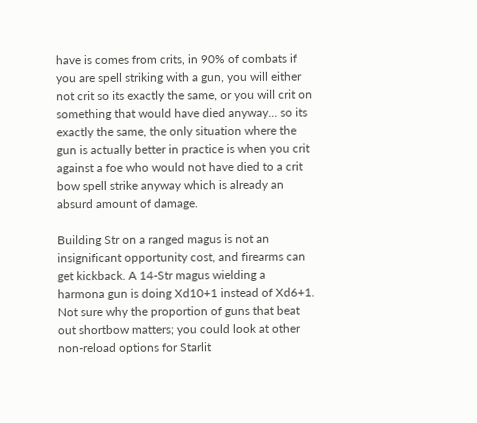have is comes from crits, in 90% of combats if you are spell striking with a gun, you will either not crit so its exactly the same, or you will crit on something that would have died anyway... so its exactly the same, the only situation where the gun is actually better in practice is when you crit against a foe who would not have died to a crit bow spell strike anyway which is already an absurd amount of damage.

Building Str on a ranged magus is not an insignificant opportunity cost, and firearms can get kickback. A 14-Str magus wielding a harmona gun is doing Xd10+1 instead of Xd6+1. Not sure why the proportion of guns that beat out shortbow matters; you could look at other non-reload options for Starlit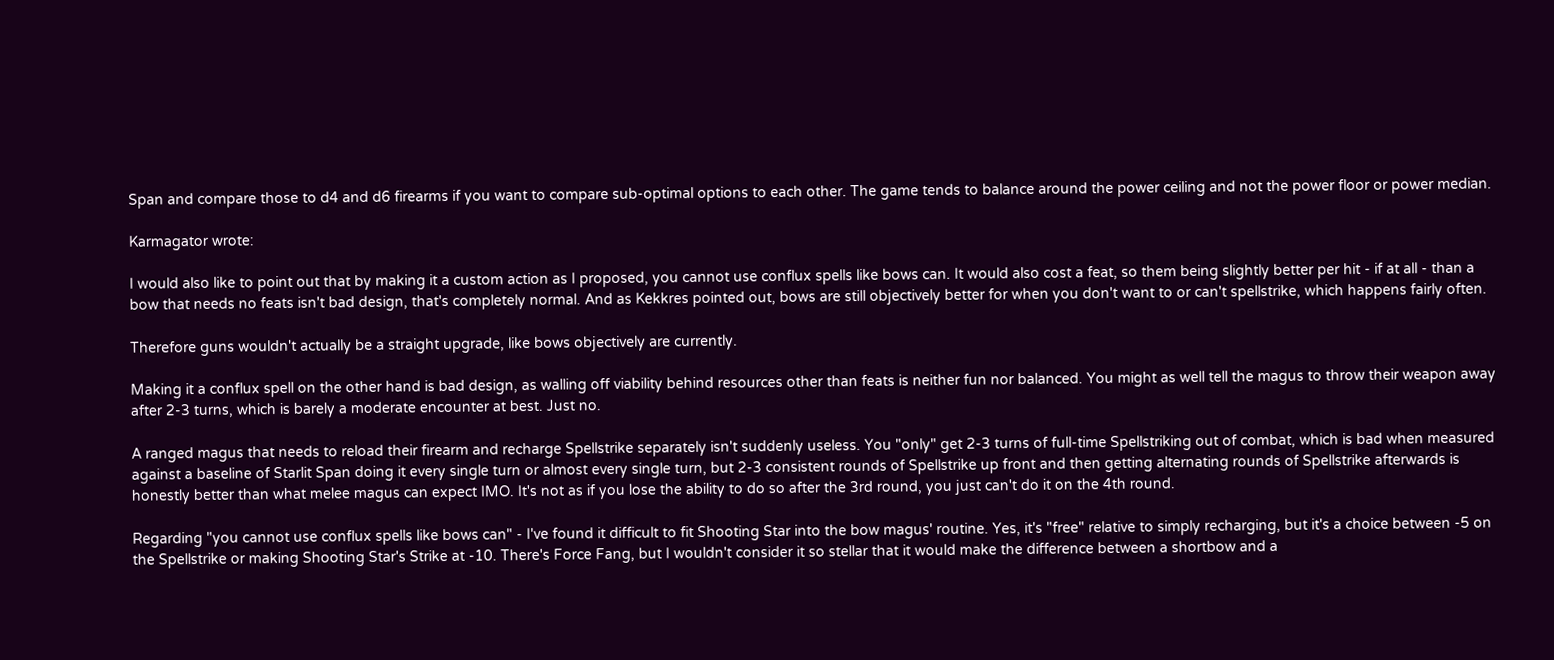Span and compare those to d4 and d6 firearms if you want to compare sub-optimal options to each other. The game tends to balance around the power ceiling and not the power floor or power median.

Karmagator wrote:

I would also like to point out that by making it a custom action as I proposed, you cannot use conflux spells like bows can. It would also cost a feat, so them being slightly better per hit - if at all - than a bow that needs no feats isn't bad design, that's completely normal. And as Kekkres pointed out, bows are still objectively better for when you don't want to or can't spellstrike, which happens fairly often.

Therefore guns wouldn't actually be a straight upgrade, like bows objectively are currently.

Making it a conflux spell on the other hand is bad design, as walling off viability behind resources other than feats is neither fun nor balanced. You might as well tell the magus to throw their weapon away after 2-3 turns, which is barely a moderate encounter at best. Just no.

A ranged magus that needs to reload their firearm and recharge Spellstrike separately isn't suddenly useless. You "only" get 2-3 turns of full-time Spellstriking out of combat, which is bad when measured against a baseline of Starlit Span doing it every single turn or almost every single turn, but 2-3 consistent rounds of Spellstrike up front and then getting alternating rounds of Spellstrike afterwards is honestly better than what melee magus can expect IMO. It's not as if you lose the ability to do so after the 3rd round, you just can't do it on the 4th round.

Regarding "you cannot use conflux spells like bows can" - I've found it difficult to fit Shooting Star into the bow magus' routine. Yes, it's "free" relative to simply recharging, but it's a choice between -5 on the Spellstrike or making Shooting Star's Strike at -10. There's Force Fang, but I wouldn't consider it so stellar that it would make the difference between a shortbow and a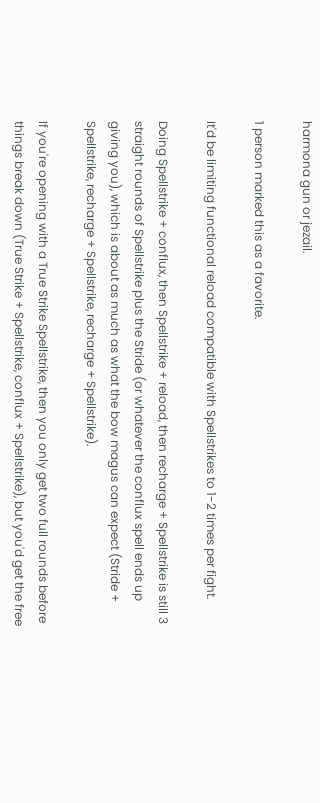harmona gun or jezail.

1 person marked this as a favorite.

It'd be limiting functional reload compatible with Spellstrikes to 1-2 times per fight.

Doing Spellstrike + conflux, then Spellstrike + reload, then recharge + Spellstrike is still 3 straight rounds of Spellstrike plus the Stride (or whatever the conflux spell ends up giving you), which is about as much as what the bow magus can expect (Stride + Spellstrike, recharge + Spellstrike, recharge + Spellstrike).

If you're opening with a True Strike Spellstrike, then you only get two full rounds before things break down (True Strike + Spellstrike, conflux + Spellstrike), but you'd get the free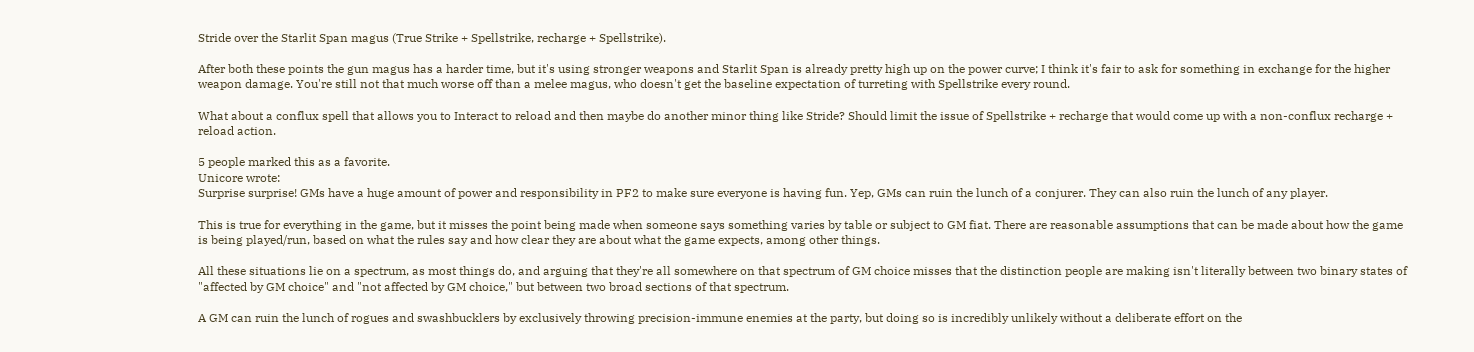Stride over the Starlit Span magus (True Strike + Spellstrike, recharge + Spellstrike).

After both these points the gun magus has a harder time, but it's using stronger weapons and Starlit Span is already pretty high up on the power curve; I think it's fair to ask for something in exchange for the higher weapon damage. You're still not that much worse off than a melee magus, who doesn't get the baseline expectation of turreting with Spellstrike every round.

What about a conflux spell that allows you to Interact to reload and then maybe do another minor thing like Stride? Should limit the issue of Spellstrike + recharge that would come up with a non-conflux recharge + reload action.

5 people marked this as a favorite.
Unicore wrote:
Surprise surprise! GMs have a huge amount of power and responsibility in PF2 to make sure everyone is having fun. Yep, GMs can ruin the lunch of a conjurer. They can also ruin the lunch of any player.

This is true for everything in the game, but it misses the point being made when someone says something varies by table or subject to GM fiat. There are reasonable assumptions that can be made about how the game is being played/run, based on what the rules say and how clear they are about what the game expects, among other things.

All these situations lie on a spectrum, as most things do, and arguing that they're all somewhere on that spectrum of GM choice misses that the distinction people are making isn't literally between two binary states of "affected by GM choice" and "not affected by GM choice," but between two broad sections of that spectrum.

A GM can ruin the lunch of rogues and swashbucklers by exclusively throwing precision-immune enemies at the party, but doing so is incredibly unlikely without a deliberate effort on the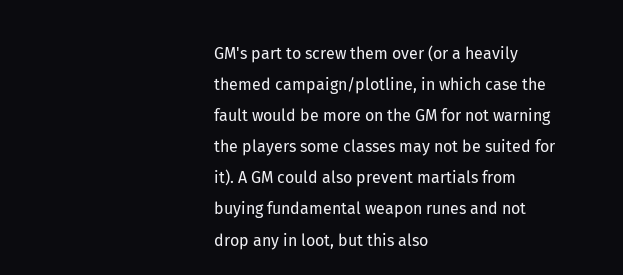GM's part to screw them over (or a heavily themed campaign/plotline, in which case the fault would be more on the GM for not warning the players some classes may not be suited for it). A GM could also prevent martials from buying fundamental weapon runes and not drop any in loot, but this also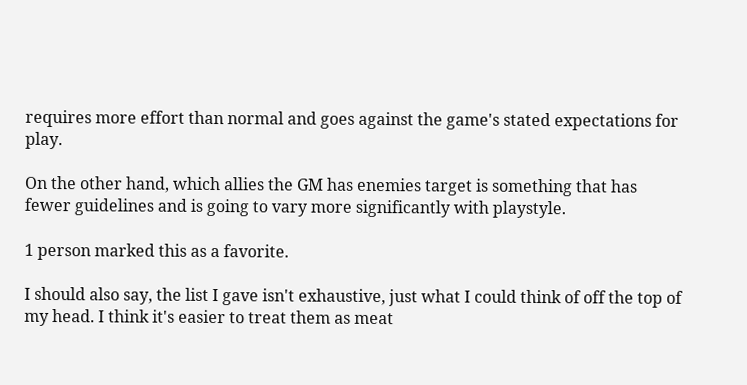requires more effort than normal and goes against the game's stated expectations for play.

On the other hand, which allies the GM has enemies target is something that has fewer guidelines and is going to vary more significantly with playstyle.

1 person marked this as a favorite.

I should also say, the list I gave isn't exhaustive, just what I could think of off the top of my head. I think it's easier to treat them as meat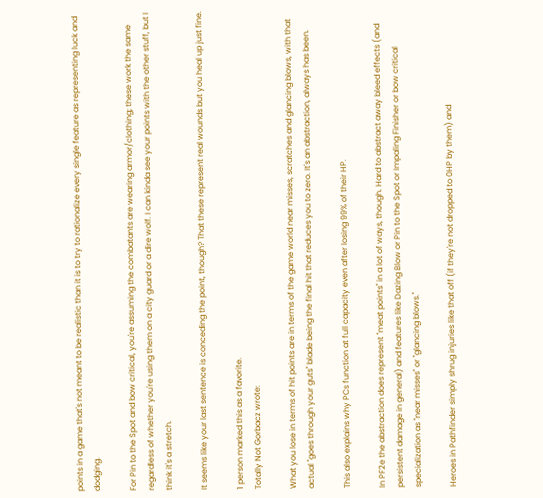points in a game that's not meant to be realistic than it is to try to rationalize every single feature as representing luck and dodging.

For Pin to the Spot and bow critical, you're assuming the combatants are wearing armor/clothing; these work the same regardless of whether you're using them on a city guard or a dire wolf. I can kinda see your points with the other stuff, but I think it's a stretch.

It seems like your last sentence is conceding the point, though? That these represent real wounds but you heal up just fine.

1 person marked this as a favorite.
Totally Not Gorbacz wrote:

What you lose in terms of hit points are in terms of the game world near misses, scratches and glancing blows, with that actual "goes through your guts" blade being the final hit that reduces you to zero. It's an abstraction, always has been.

This also explains why PCs function at full capacity even after losing 99% of their HP.

In PF2e the abstraction does represent "meat points" in a lot of ways, though. Hard to abstract away bleed effects (and persistent damage in general) and features like Dazing Blow or Pin to the Spot or Impaling Finisher or bow critical specialization as "near misses" or "glancing blows."

Heroes in Pathfinder simply shrug injuries like that off (if they're not dropped to 0HP by them) and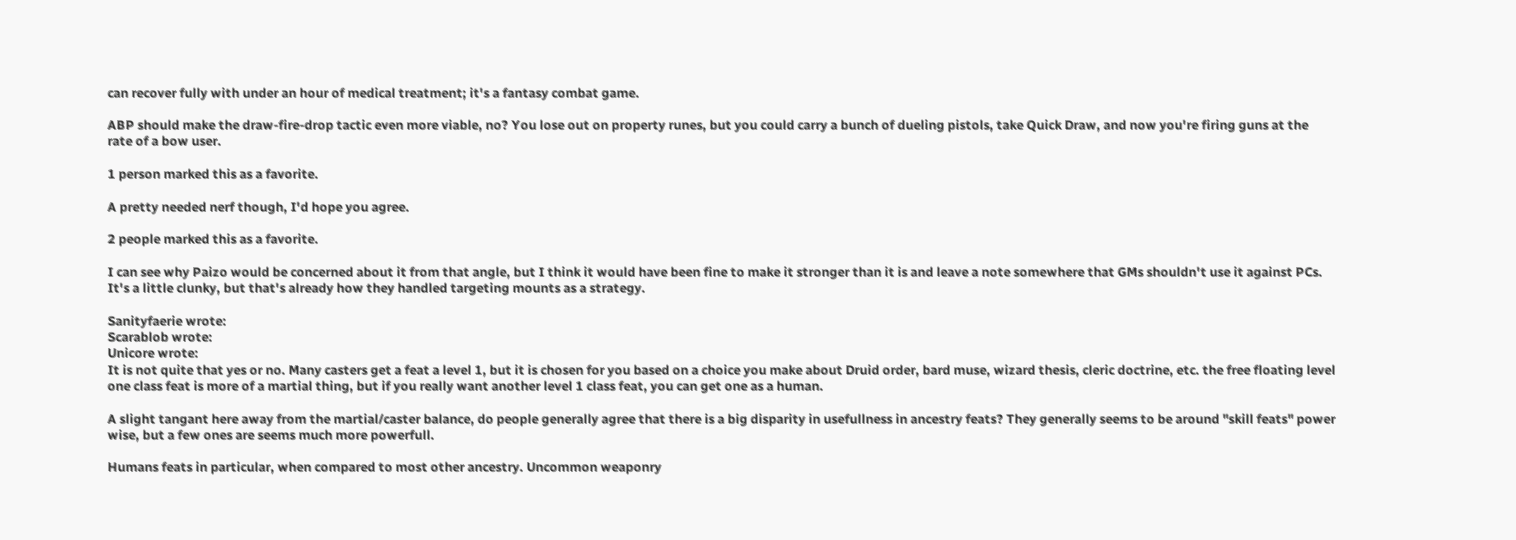can recover fully with under an hour of medical treatment; it's a fantasy combat game.

ABP should make the draw-fire-drop tactic even more viable, no? You lose out on property runes, but you could carry a bunch of dueling pistols, take Quick Draw, and now you're firing guns at the rate of a bow user.

1 person marked this as a favorite.

A pretty needed nerf though, I'd hope you agree.

2 people marked this as a favorite.

I can see why Paizo would be concerned about it from that angle, but I think it would have been fine to make it stronger than it is and leave a note somewhere that GMs shouldn't use it against PCs. It's a little clunky, but that's already how they handled targeting mounts as a strategy.

Sanityfaerie wrote:
Scarablob wrote:
Unicore wrote:
It is not quite that yes or no. Many casters get a feat a level 1, but it is chosen for you based on a choice you make about Druid order, bard muse, wizard thesis, cleric doctrine, etc. the free floating level one class feat is more of a martial thing, but if you really want another level 1 class feat, you can get one as a human.

A slight tangant here away from the martial/caster balance, do people generally agree that there is a big disparity in usefullness in ancestry feats? They generally seems to be around "skill feats" power wise, but a few ones are seems much more powerfull.

Humans feats in particular, when compared to most other ancestry. Uncommon weaponry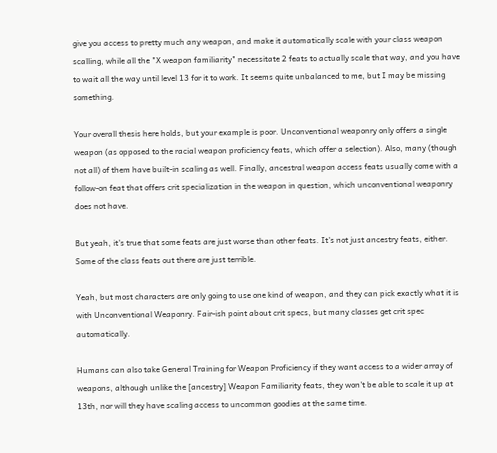give you access to pretty much any weapon, and make it automatically scale with your class weapon scalling, while all the "X weapon familiarity" necessitate 2 feats to actually scale that way, and you have to wait all the way until level 13 for it to work. It seems quite unbalanced to me, but I may be missing something.

Your overall thesis here holds, but your example is poor. Unconventional weaponry only offers a single weapon (as opposed to the racial weapon proficiency feats, which offer a selection). Also, many (though not all) of them have built-in scaling as well. Finally, ancestral weapon access feats usually come with a follow-on feat that offers crit specialization in the weapon in question, which unconventional weaponry does not have.

But yeah, it's true that some feats are just worse than other feats. It's not just ancestry feats, either. Some of the class feats out there are just terrible.

Yeah, but most characters are only going to use one kind of weapon, and they can pick exactly what it is with Unconventional Weaponry. Fair-ish point about crit specs, but many classes get crit spec automatically.

Humans can also take General Training for Weapon Proficiency if they want access to a wider array of weapons, although unlike the [ancestry] Weapon Familiarity feats, they won't be able to scale it up at 13th, nor will they have scaling access to uncommon goodies at the same time.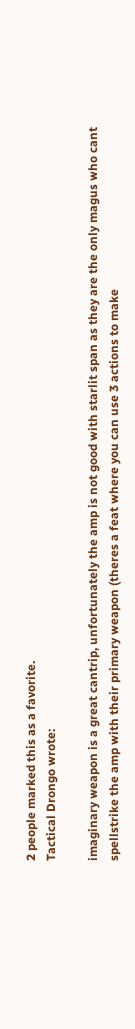2 people marked this as a favorite.
Tactical Drongo wrote:

imaginary weapon is a great cantrip, unfortunately the amp is not good with starlit span as they are the only magus who cant spellstrike the amp with their primary weapon (theres a feat where you can use 3 actions to make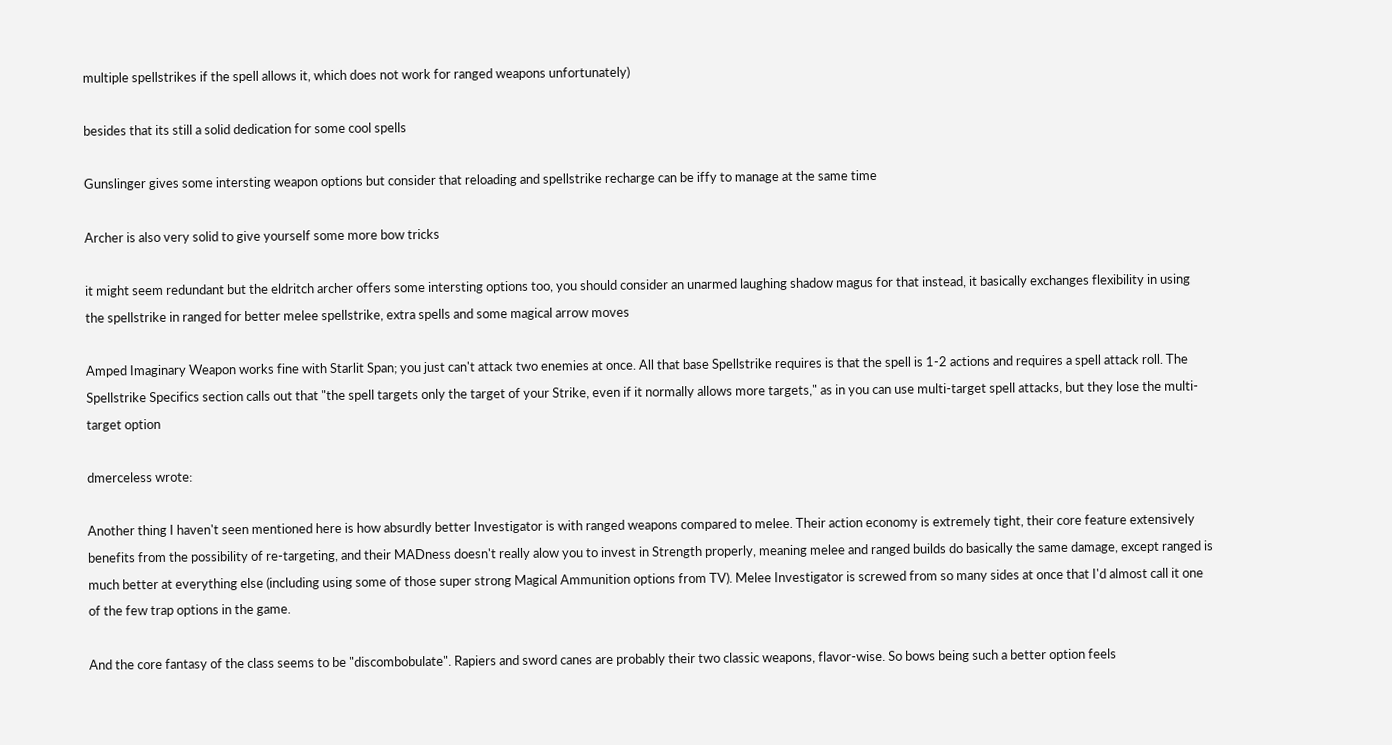multiple spellstrikes if the spell allows it, which does not work for ranged weapons unfortunately)

besides that its still a solid dedication for some cool spells

Gunslinger gives some intersting weapon options but consider that reloading and spellstrike recharge can be iffy to manage at the same time

Archer is also very solid to give yourself some more bow tricks

it might seem redundant but the eldritch archer offers some intersting options too, you should consider an unarmed laughing shadow magus for that instead, it basically exchanges flexibility in using the spellstrike in ranged for better melee spellstrike, extra spells and some magical arrow moves

Amped Imaginary Weapon works fine with Starlit Span; you just can't attack two enemies at once. All that base Spellstrike requires is that the spell is 1-2 actions and requires a spell attack roll. The Spellstrike Specifics section calls out that "the spell targets only the target of your Strike, even if it normally allows more targets," as in you can use multi-target spell attacks, but they lose the multi-target option

dmerceless wrote:

Another thing I haven't seen mentioned here is how absurdly better Investigator is with ranged weapons compared to melee. Their action economy is extremely tight, their core feature extensively benefits from the possibility of re-targeting, and their MADness doesn't really alow you to invest in Strength properly, meaning melee and ranged builds do basically the same damage, except ranged is much better at everything else (including using some of those super strong Magical Ammunition options from TV). Melee Investigator is screwed from so many sides at once that I'd almost call it one of the few trap options in the game.

And the core fantasy of the class seems to be "discombobulate". Rapiers and sword canes are probably their two classic weapons, flavor-wise. So bows being such a better option feels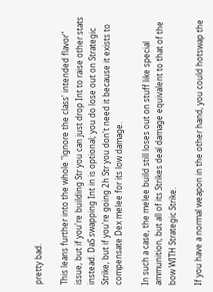pretty bad.

This leans further into the whole "ignore the class' intended flavor" issue, but if you're building Str you can just drop Int to raise other stats instead. DaS swapping Int in is optional; you do lose out on Strategic Strike, but if you're going 2h Str you don't need it because it exists to compensate Dex melee for its low damage.

In such a case, the melee build still loses out on stuff like special ammunition, but all of its Strikes deal damage equivalent to that of the bow WITH Strategic Strike.

If you have a normal weapon in the other hand, you could hotswap the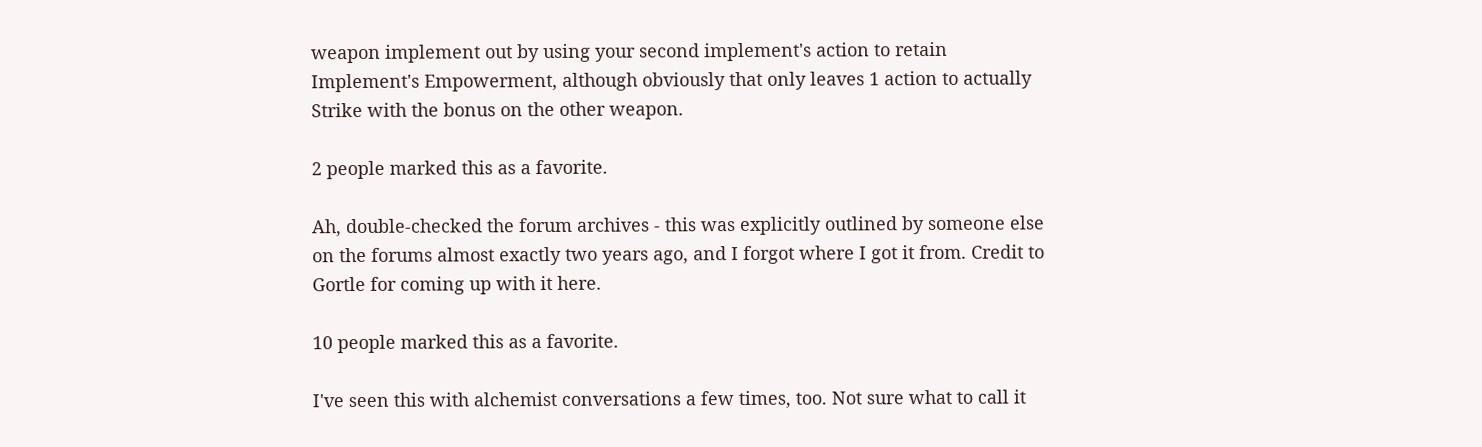weapon implement out by using your second implement's action to retain Implement's Empowerment, although obviously that only leaves 1 action to actually Strike with the bonus on the other weapon.

2 people marked this as a favorite.

Ah, double-checked the forum archives - this was explicitly outlined by someone else on the forums almost exactly two years ago, and I forgot where I got it from. Credit to Gortle for coming up with it here.

10 people marked this as a favorite.

I've seen this with alchemist conversations a few times, too. Not sure what to call it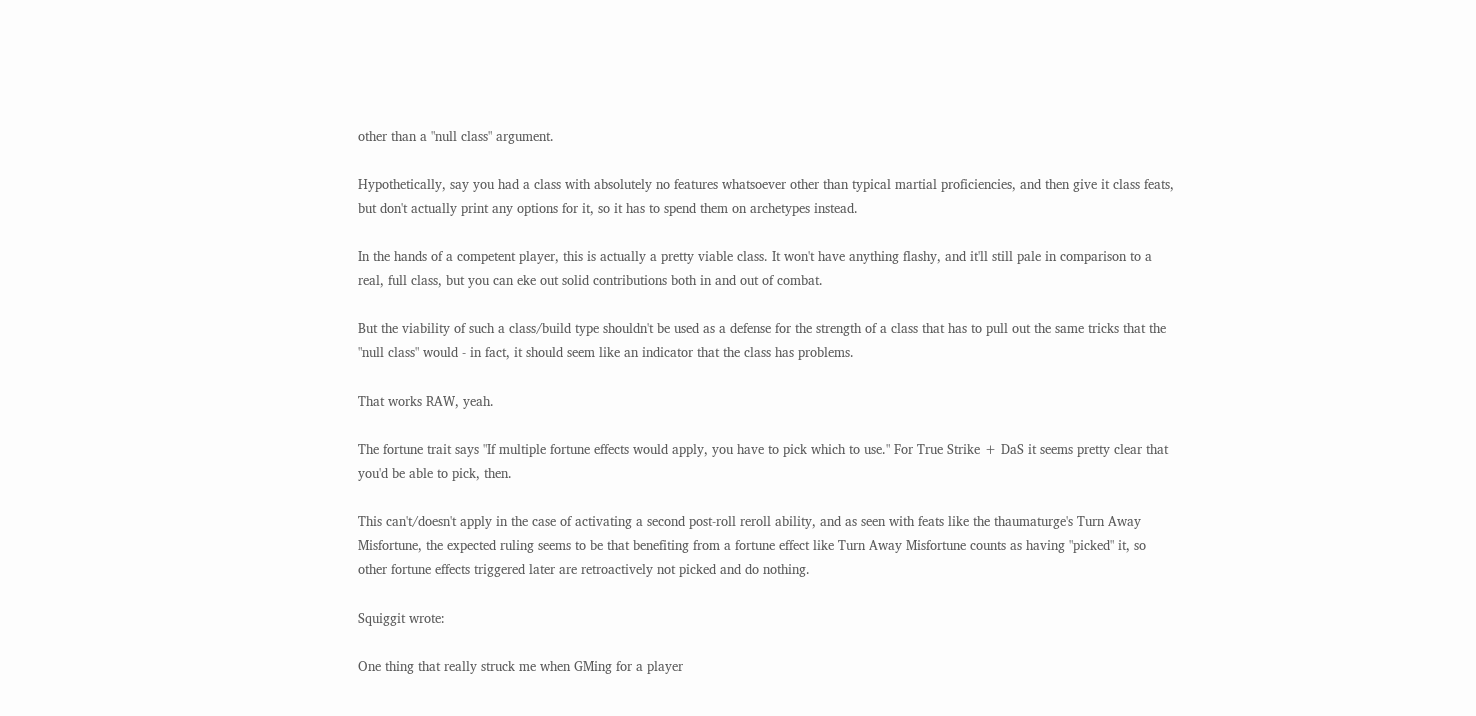other than a "null class" argument.

Hypothetically, say you had a class with absolutely no features whatsoever other than typical martial proficiencies, and then give it class feats, but don't actually print any options for it, so it has to spend them on archetypes instead.

In the hands of a competent player, this is actually a pretty viable class. It won't have anything flashy, and it'll still pale in comparison to a real, full class, but you can eke out solid contributions both in and out of combat.

But the viability of such a class/build type shouldn't be used as a defense for the strength of a class that has to pull out the same tricks that the "null class" would - in fact, it should seem like an indicator that the class has problems.

That works RAW, yeah.

The fortune trait says "If multiple fortune effects would apply, you have to pick which to use." For True Strike + DaS it seems pretty clear that you'd be able to pick, then.

This can't/doesn't apply in the case of activating a second post-roll reroll ability, and as seen with feats like the thaumaturge's Turn Away Misfortune, the expected ruling seems to be that benefiting from a fortune effect like Turn Away Misfortune counts as having "picked" it, so other fortune effects triggered later are retroactively not picked and do nothing.

Squiggit wrote:

One thing that really struck me when GMing for a player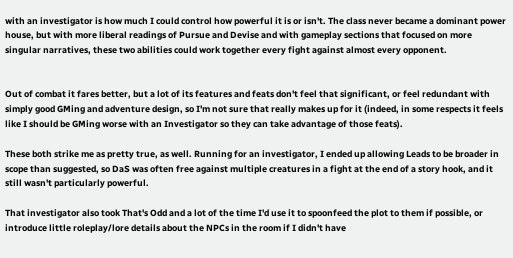with an investigator is how much I could control how powerful it is or isn't. The class never became a dominant power house, but with more liberal readings of Pursue and Devise and with gameplay sections that focused on more singular narratives, these two abilities could work together every fight against almost every opponent.


Out of combat it fares better, but a lot of its features and feats don't feel that significant, or feel redundant with simply good GMing and adventure design, so I'm not sure that really makes up for it (indeed, in some respects it feels like I should be GMing worse with an Investigator so they can take advantage of those feats).

These both strike me as pretty true, as well. Running for an investigator, I ended up allowing Leads to be broader in scope than suggested, so DaS was often free against multiple creatures in a fight at the end of a story hook, and it still wasn't particularly powerful.

That investigator also took That's Odd and a lot of the time I'd use it to spoonfeed the plot to them if possible, or introduce little roleplay/lore details about the NPCs in the room if I didn't have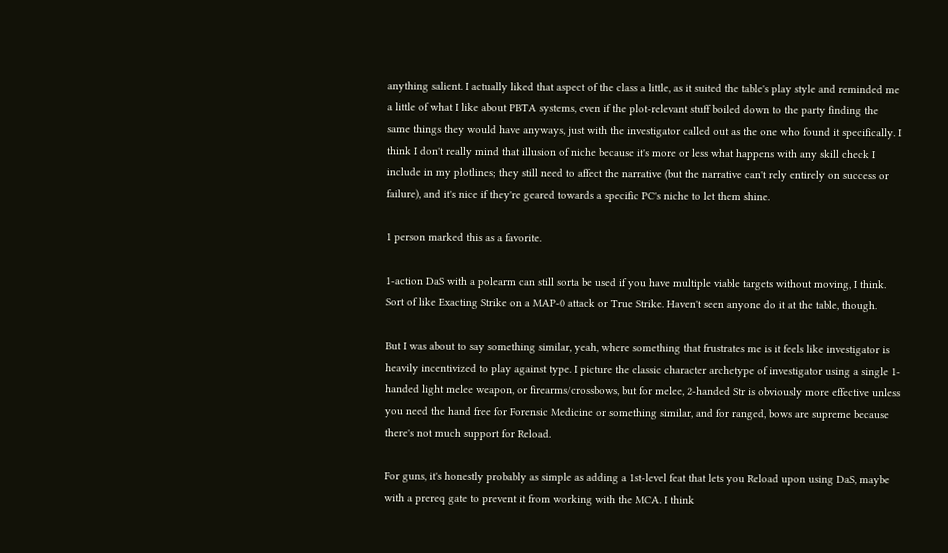anything salient. I actually liked that aspect of the class a little, as it suited the table's play style and reminded me a little of what I like about PBTA systems, even if the plot-relevant stuff boiled down to the party finding the same things they would have anyways, just with the investigator called out as the one who found it specifically. I think I don't really mind that illusion of niche because it's more or less what happens with any skill check I include in my plotlines; they still need to affect the narrative (but the narrative can't rely entirely on success or failure), and it's nice if they're geared towards a specific PC's niche to let them shine.

1 person marked this as a favorite.

1-action DaS with a polearm can still sorta be used if you have multiple viable targets without moving, I think. Sort of like Exacting Strike on a MAP-0 attack or True Strike. Haven't seen anyone do it at the table, though.

But I was about to say something similar, yeah, where something that frustrates me is it feels like investigator is heavily incentivized to play against type. I picture the classic character archetype of investigator using a single 1-handed light melee weapon, or firearms/crossbows, but for melee, 2-handed Str is obviously more effective unless you need the hand free for Forensic Medicine or something similar, and for ranged, bows are supreme because there's not much support for Reload.

For guns, it's honestly probably as simple as adding a 1st-level feat that lets you Reload upon using DaS, maybe with a prereq gate to prevent it from working with the MCA. I think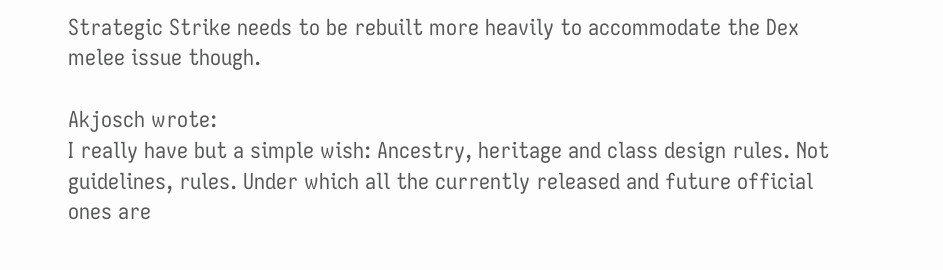Strategic Strike needs to be rebuilt more heavily to accommodate the Dex melee issue though.

Akjosch wrote:
I really have but a simple wish: Ancestry, heritage and class design rules. Not guidelines, rules. Under which all the currently released and future official ones are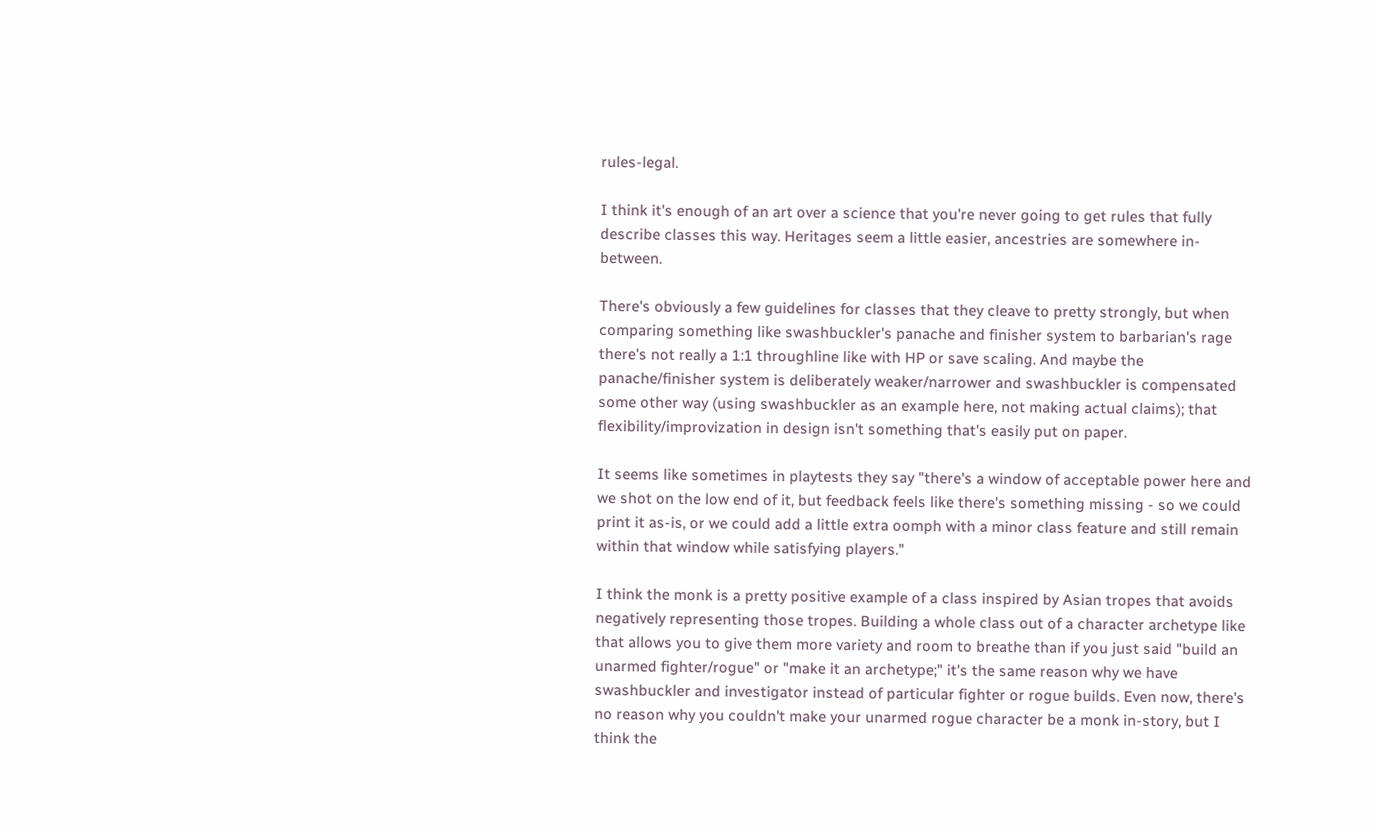rules-legal.

I think it's enough of an art over a science that you're never going to get rules that fully describe classes this way. Heritages seem a little easier, ancestries are somewhere in-between.

There's obviously a few guidelines for classes that they cleave to pretty strongly, but when comparing something like swashbuckler's panache and finisher system to barbarian's rage there's not really a 1:1 throughline like with HP or save scaling. And maybe the panache/finisher system is deliberately weaker/narrower and swashbuckler is compensated some other way (using swashbuckler as an example here, not making actual claims); that flexibility/improvization in design isn't something that's easily put on paper.

It seems like sometimes in playtests they say "there's a window of acceptable power here and we shot on the low end of it, but feedback feels like there's something missing - so we could print it as-is, or we could add a little extra oomph with a minor class feature and still remain within that window while satisfying players."

I think the monk is a pretty positive example of a class inspired by Asian tropes that avoids negatively representing those tropes. Building a whole class out of a character archetype like that allows you to give them more variety and room to breathe than if you just said "build an unarmed fighter/rogue" or "make it an archetype;" it's the same reason why we have swashbuckler and investigator instead of particular fighter or rogue builds. Even now, there's no reason why you couldn't make your unarmed rogue character be a monk in-story, but I think the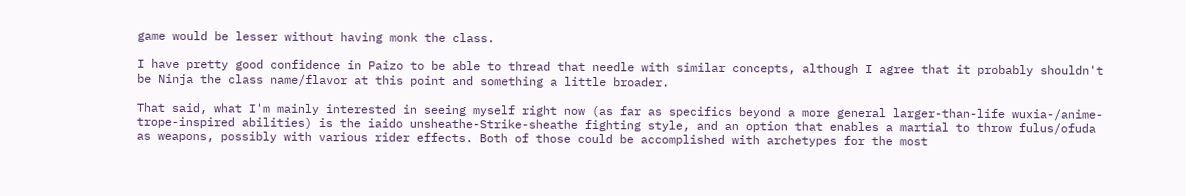game would be lesser without having monk the class.

I have pretty good confidence in Paizo to be able to thread that needle with similar concepts, although I agree that it probably shouldn't be Ninja the class name/flavor at this point and something a little broader.

That said, what I'm mainly interested in seeing myself right now (as far as specifics beyond a more general larger-than-life wuxia-/anime-trope-inspired abilities) is the iaido unsheathe-Strike-sheathe fighting style, and an option that enables a martial to throw fulus/ofuda as weapons, possibly with various rider effects. Both of those could be accomplished with archetypes for the most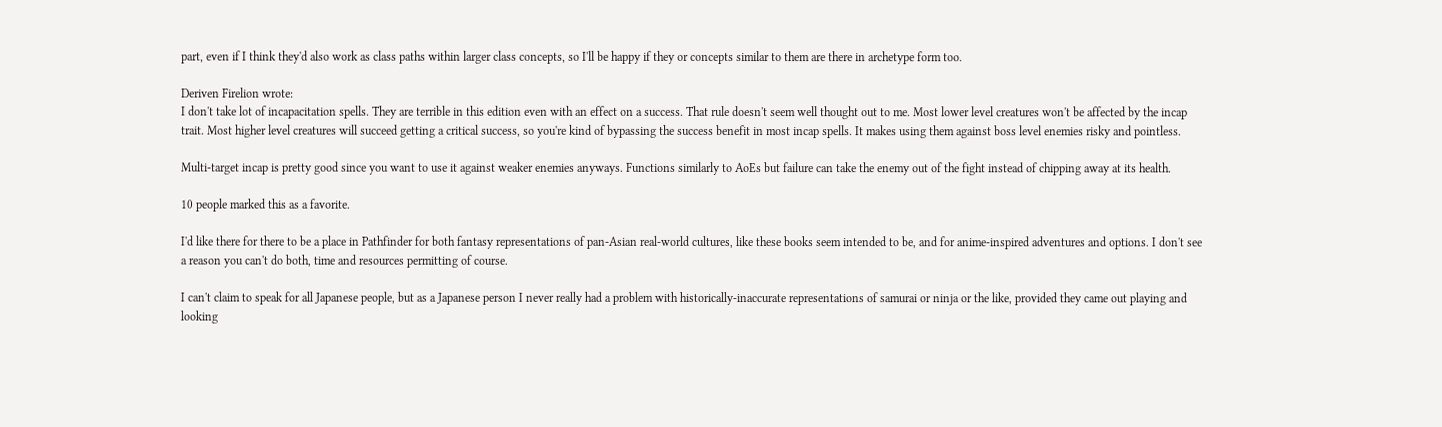part, even if I think they'd also work as class paths within larger class concepts, so I'll be happy if they or concepts similar to them are there in archetype form too.

Deriven Firelion wrote:
I don't take lot of incapacitation spells. They are terrible in this edition even with an effect on a success. That rule doesn't seem well thought out to me. Most lower level creatures won't be affected by the incap trait. Most higher level creatures will succeed getting a critical success, so you're kind of bypassing the success benefit in most incap spells. It makes using them against boss level enemies risky and pointless.

Multi-target incap is pretty good since you want to use it against weaker enemies anyways. Functions similarly to AoEs but failure can take the enemy out of the fight instead of chipping away at its health.

10 people marked this as a favorite.

I'd like there for there to be a place in Pathfinder for both fantasy representations of pan-Asian real-world cultures, like these books seem intended to be, and for anime-inspired adventures and options. I don't see a reason you can't do both, time and resources permitting of course.

I can't claim to speak for all Japanese people, but as a Japanese person I never really had a problem with historically-inaccurate representations of samurai or ninja or the like, provided they came out playing and looking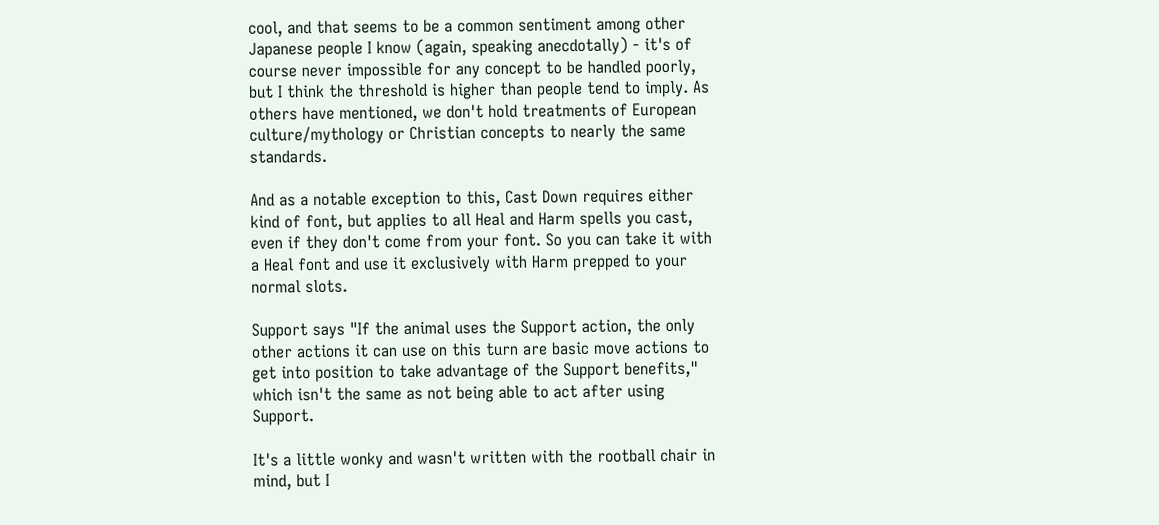cool, and that seems to be a common sentiment among other Japanese people I know (again, speaking anecdotally) - it's of course never impossible for any concept to be handled poorly, but I think the threshold is higher than people tend to imply. As others have mentioned, we don't hold treatments of European culture/mythology or Christian concepts to nearly the same standards.

And as a notable exception to this, Cast Down requires either kind of font, but applies to all Heal and Harm spells you cast, even if they don't come from your font. So you can take it with a Heal font and use it exclusively with Harm prepped to your normal slots.

Support says "If the animal uses the Support action, the only other actions it can use on this turn are basic move actions to get into position to take advantage of the Support benefits," which isn't the same as not being able to act after using Support.

It's a little wonky and wasn't written with the rootball chair in mind, but I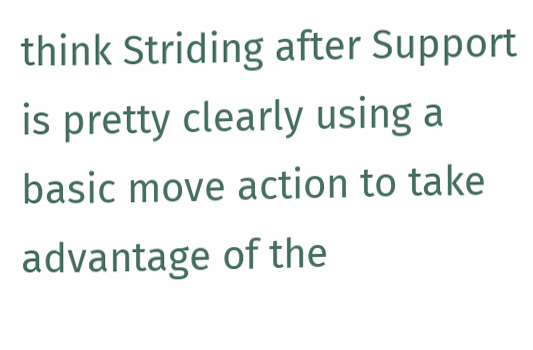think Striding after Support is pretty clearly using a basic move action to take advantage of the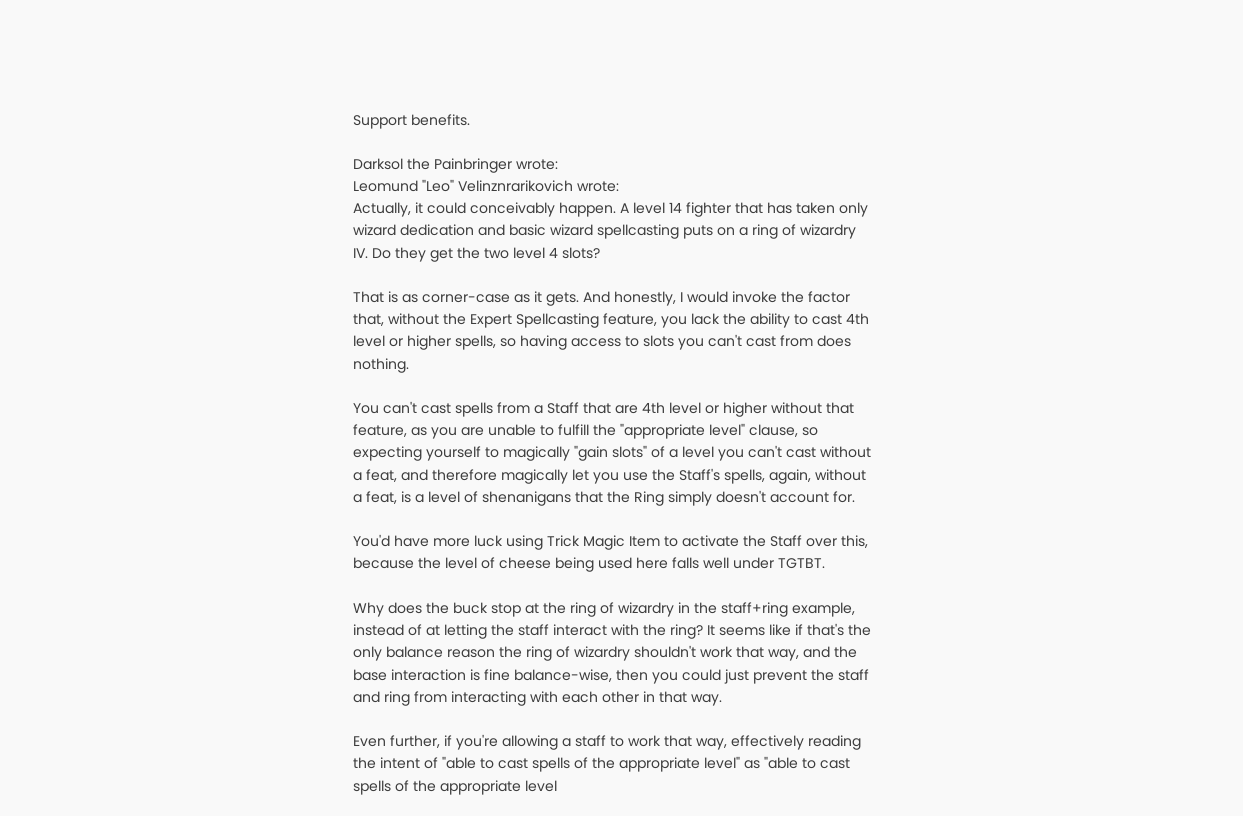Support benefits.

Darksol the Painbringer wrote:
Leomund "Leo" Velinznrarikovich wrote:
Actually, it could conceivably happen. A level 14 fighter that has taken only wizard dedication and basic wizard spellcasting puts on a ring of wizardry IV. Do they get the two level 4 slots?

That is as corner-case as it gets. And honestly, I would invoke the factor that, without the Expert Spellcasting feature, you lack the ability to cast 4th level or higher spells, so having access to slots you can't cast from does nothing.

You can't cast spells from a Staff that are 4th level or higher without that feature, as you are unable to fulfill the "appropriate level" clause, so expecting yourself to magically "gain slots" of a level you can't cast without a feat, and therefore magically let you use the Staff's spells, again, without a feat, is a level of shenanigans that the Ring simply doesn't account for.

You'd have more luck using Trick Magic Item to activate the Staff over this, because the level of cheese being used here falls well under TGTBT.

Why does the buck stop at the ring of wizardry in the staff+ring example, instead of at letting the staff interact with the ring? It seems like if that's the only balance reason the ring of wizardry shouldn't work that way, and the base interaction is fine balance-wise, then you could just prevent the staff and ring from interacting with each other in that way.

Even further, if you're allowing a staff to work that way, effectively reading the intent of "able to cast spells of the appropriate level" as "able to cast spells of the appropriate level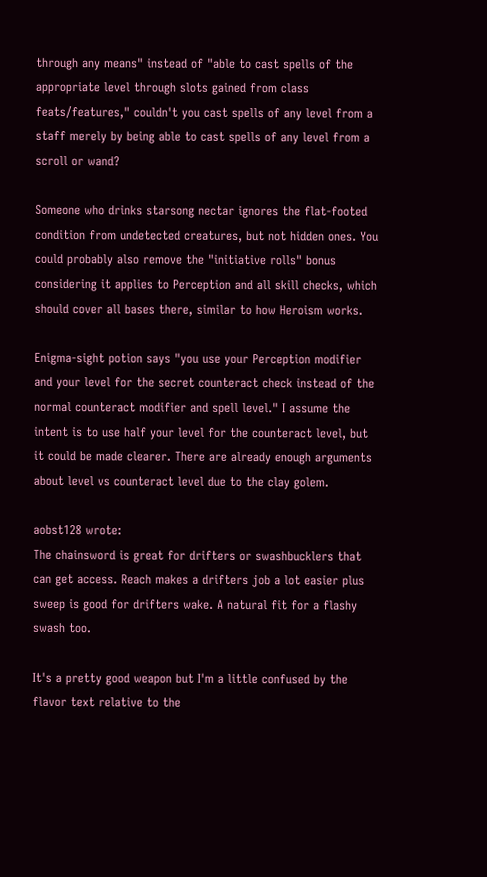through any means" instead of "able to cast spells of the appropriate level through slots gained from class feats/features," couldn't you cast spells of any level from a staff merely by being able to cast spells of any level from a scroll or wand?

Someone who drinks starsong nectar ignores the flat-footed condition from undetected creatures, but not hidden ones. You could probably also remove the "initiative rolls" bonus considering it applies to Perception and all skill checks, which should cover all bases there, similar to how Heroism works.

Enigma-sight potion says "you use your Perception modifier and your level for the secret counteract check instead of the normal counteract modifier and spell level." I assume the intent is to use half your level for the counteract level, but it could be made clearer. There are already enough arguments about level vs counteract level due to the clay golem.

aobst128 wrote:
The chainsword is great for drifters or swashbucklers that can get access. Reach makes a drifters job a lot easier plus sweep is good for drifters wake. A natural fit for a flashy swash too.

It's a pretty good weapon but I'm a little confused by the flavor text relative to the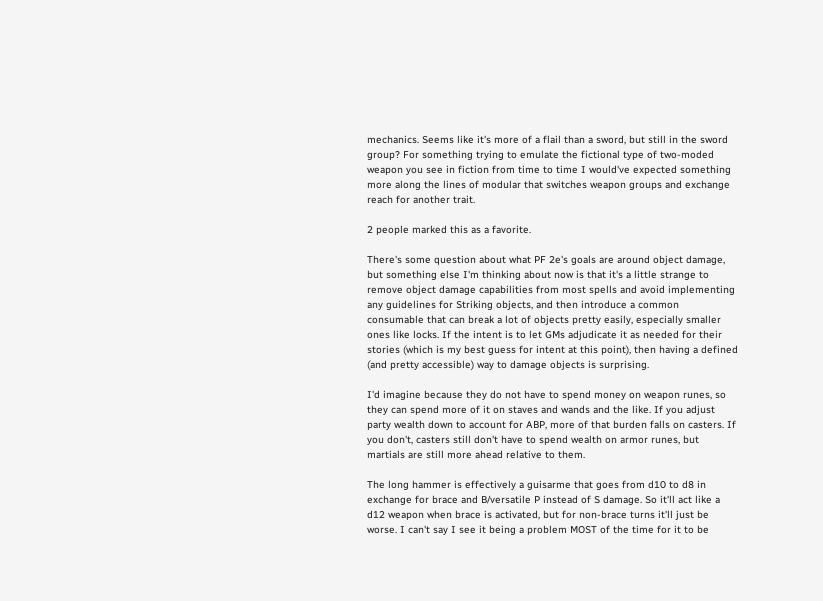mechanics. Seems like it's more of a flail than a sword, but still in the sword group? For something trying to emulate the fictional type of two-moded weapon you see in fiction from time to time I would've expected something more along the lines of modular that switches weapon groups and exchange reach for another trait.

2 people marked this as a favorite.

There's some question about what PF 2e's goals are around object damage, but something else I'm thinking about now is that it's a little strange to remove object damage capabilities from most spells and avoid implementing any guidelines for Striking objects, and then introduce a common consumable that can break a lot of objects pretty easily, especially smaller ones like locks. If the intent is to let GMs adjudicate it as needed for their stories (which is my best guess for intent at this point), then having a defined (and pretty accessible) way to damage objects is surprising.

I'd imagine because they do not have to spend money on weapon runes, so they can spend more of it on staves and wands and the like. If you adjust party wealth down to account for ABP, more of that burden falls on casters. If you don't, casters still don't have to spend wealth on armor runes, but martials are still more ahead relative to them.

The long hammer is effectively a guisarme that goes from d10 to d8 in exchange for brace and B/versatile P instead of S damage. So it'll act like a d12 weapon when brace is activated, but for non-brace turns it'll just be worse. I can't say I see it being a problem MOST of the time for it to be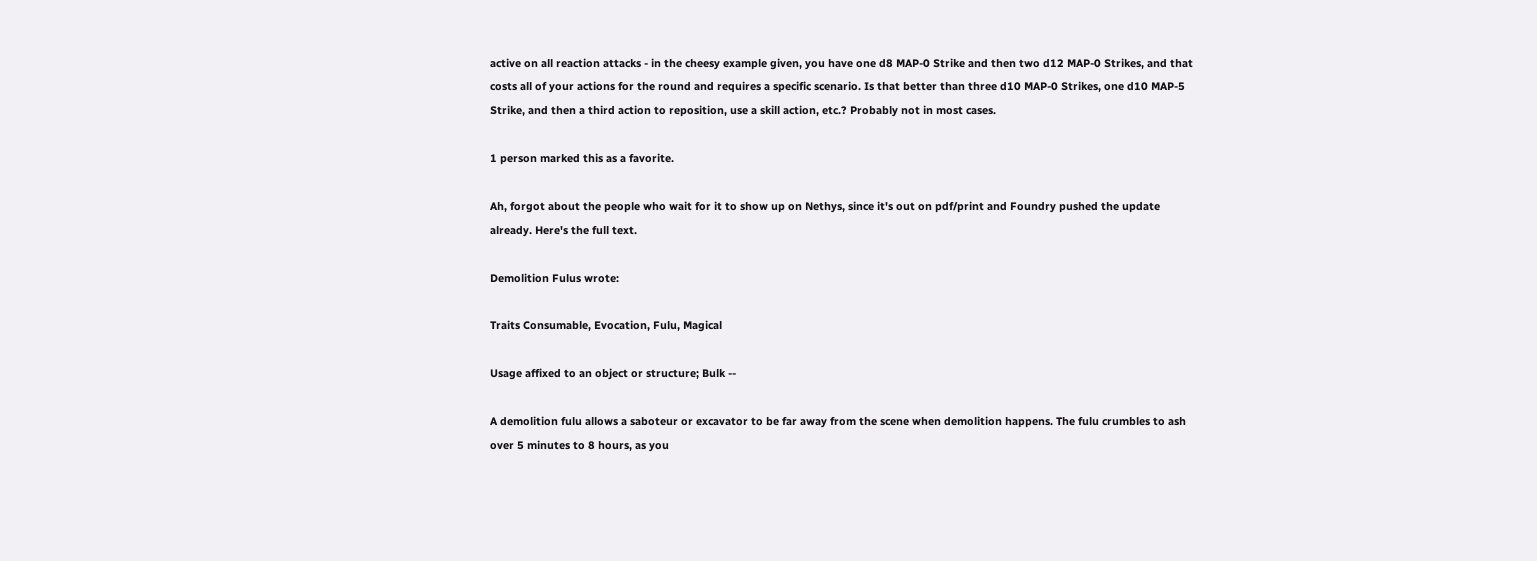active on all reaction attacks - in the cheesy example given, you have one d8 MAP-0 Strike and then two d12 MAP-0 Strikes, and that costs all of your actions for the round and requires a specific scenario. Is that better than three d10 MAP-0 Strikes, one d10 MAP-5 Strike, and then a third action to reposition, use a skill action, etc.? Probably not in most cases.

1 person marked this as a favorite.

Ah, forgot about the people who wait for it to show up on Nethys, since it's out on pdf/print and Foundry pushed the update already. Here's the full text.

Demolition Fulus wrote:

Traits Consumable, Evocation, Fulu, Magical

Usage affixed to an object or structure; Bulk --

A demolition fulu allows a saboteur or excavator to be far away from the scene when demolition happens. The fulu crumbles to ash over 5 minutes to 8 hours, as you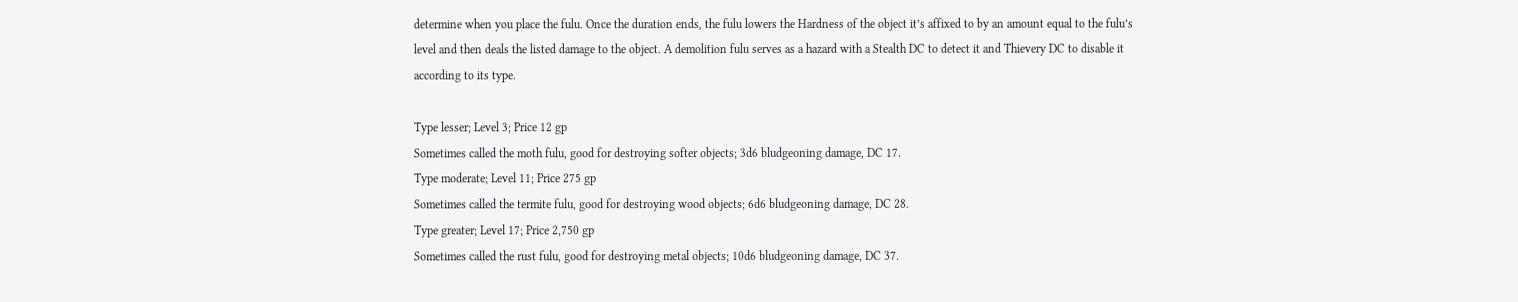determine when you place the fulu. Once the duration ends, the fulu lowers the Hardness of the object it’s affixed to by an amount equal to the fulu’s level and then deals the listed damage to the object. A demolition fulu serves as a hazard with a Stealth DC to detect it and Thievery DC to disable it according to its type.

Type lesser; Level 3; Price 12 gp
Sometimes called the moth fulu, good for destroying softer objects; 3d6 bludgeoning damage, DC 17.
Type moderate; Level 11; Price 275 gp
Sometimes called the termite fulu, good for destroying wood objects; 6d6 bludgeoning damage, DC 28.
Type greater; Level 17; Price 2,750 gp
Sometimes called the rust fulu, good for destroying metal objects; 10d6 bludgeoning damage, DC 37.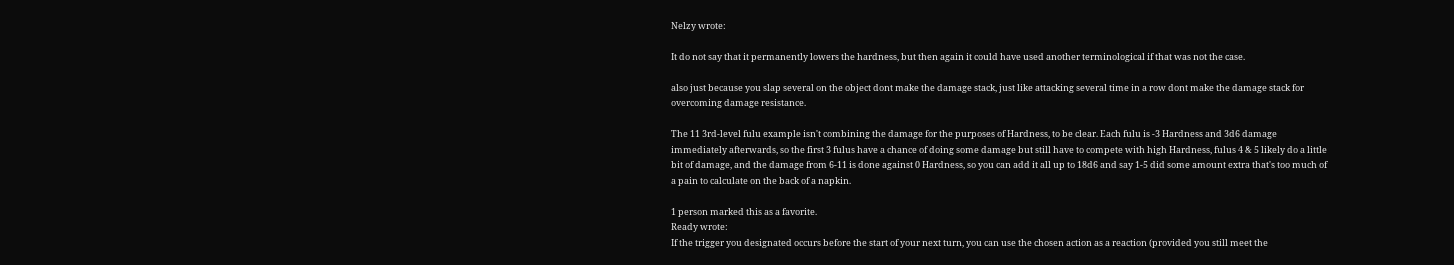Nelzy wrote:

It do not say that it permanently lowers the hardness, but then again it could have used another terminological if that was not the case.

also just because you slap several on the object dont make the damage stack, just like attacking several time in a row dont make the damage stack for overcoming damage resistance.

The 11 3rd-level fulu example isn't combining the damage for the purposes of Hardness, to be clear. Each fulu is -3 Hardness and 3d6 damage immediately afterwards, so the first 3 fulus have a chance of doing some damage but still have to compete with high Hardness, fulus 4 & 5 likely do a little bit of damage, and the damage from 6-11 is done against 0 Hardness, so you can add it all up to 18d6 and say 1-5 did some amount extra that's too much of a pain to calculate on the back of a napkin.

1 person marked this as a favorite.
Ready wrote:
If the trigger you designated occurs before the start of your next turn, you can use the chosen action as a reaction (provided you still meet the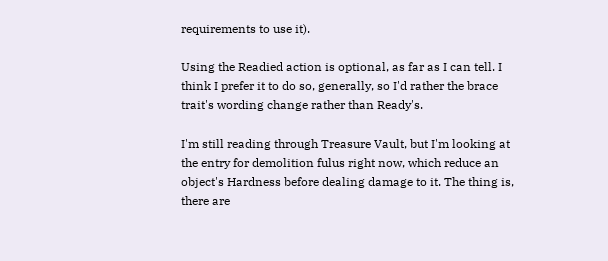requirements to use it).

Using the Readied action is optional, as far as I can tell. I think I prefer it to do so, generally, so I'd rather the brace trait's wording change rather than Ready's.

I'm still reading through Treasure Vault, but I'm looking at the entry for demolition fulus right now, which reduce an object's Hardness before dealing damage to it. The thing is, there are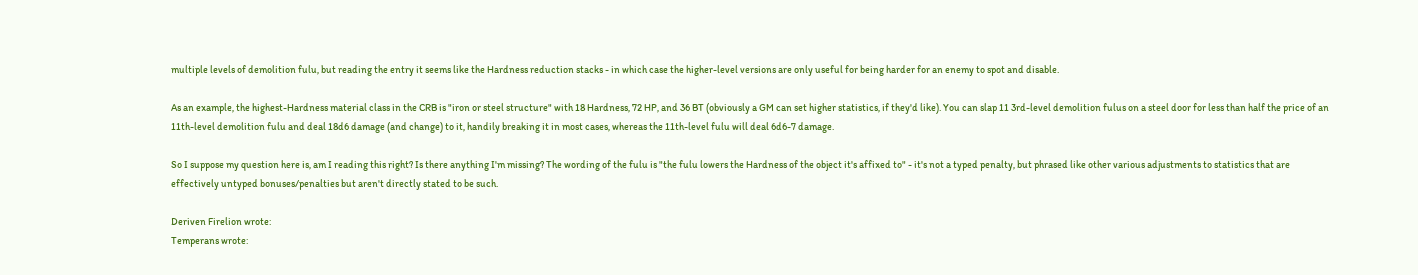multiple levels of demolition fulu, but reading the entry it seems like the Hardness reduction stacks - in which case the higher-level versions are only useful for being harder for an enemy to spot and disable.

As an example, the highest-Hardness material class in the CRB is "iron or steel structure" with 18 Hardness, 72 HP, and 36 BT (obviously a GM can set higher statistics, if they'd like). You can slap 11 3rd-level demolition fulus on a steel door for less than half the price of an 11th-level demolition fulu and deal 18d6 damage (and change) to it, handily breaking it in most cases, whereas the 11th-level fulu will deal 6d6-7 damage.

So I suppose my question here is, am I reading this right? Is there anything I'm missing? The wording of the fulu is "the fulu lowers the Hardness of the object it's affixed to" - it's not a typed penalty, but phrased like other various adjustments to statistics that are effectively untyped bonuses/penalties but aren't directly stated to be such.

Deriven Firelion wrote:
Temperans wrote: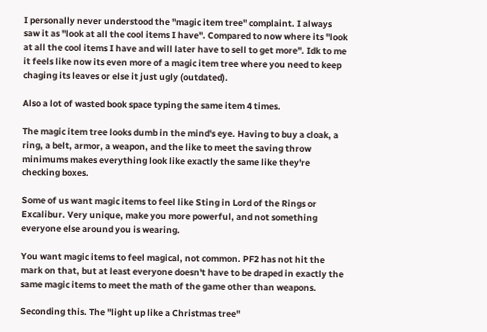I personally never understood the "magic item tree" complaint. I always saw it as "look at all the cool items I have". Compared to now where its "look at all the cool items I have and will later have to sell to get more". Idk to me it feels like now its even more of a magic item tree where you need to keep chaging its leaves or else it just ugly (outdated).

Also a lot of wasted book space typing the same item 4 times.

The magic item tree looks dumb in the mind's eye. Having to buy a cloak, a ring, a belt, armor, a weapon, and the like to meet the saving throw minimums makes everything look like exactly the same like they're checking boxes.

Some of us want magic items to feel like Sting in Lord of the Rings or Excalibur. Very unique, make you more powerful, and not something everyone else around you is wearing.

You want magic items to feel magical, not common. PF2 has not hit the mark on that, but at least everyone doesn't have to be draped in exactly the same magic items to meet the math of the game other than weapons.

Seconding this. The "light up like a Christmas tree"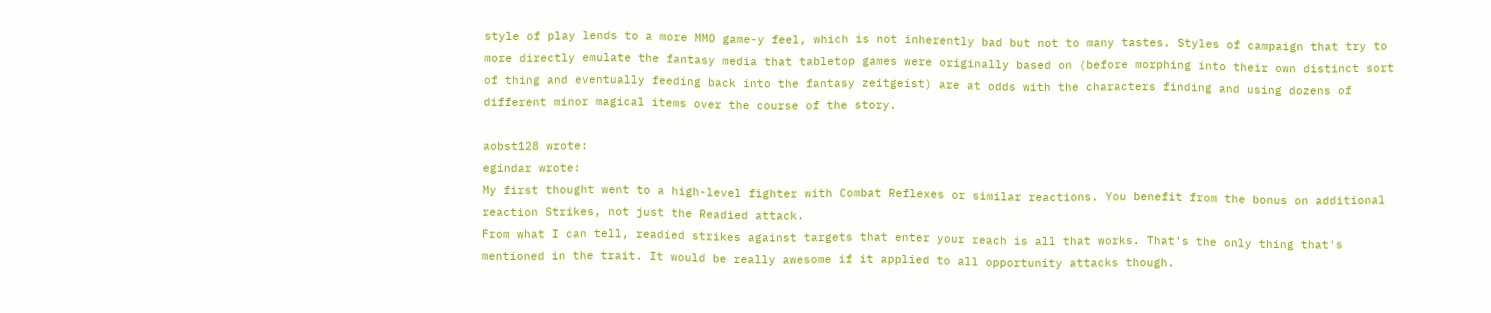style of play lends to a more MMO game-y feel, which is not inherently bad but not to many tastes. Styles of campaign that try to more directly emulate the fantasy media that tabletop games were originally based on (before morphing into their own distinct sort of thing and eventually feeding back into the fantasy zeitgeist) are at odds with the characters finding and using dozens of different minor magical items over the course of the story.

aobst128 wrote:
egindar wrote:
My first thought went to a high-level fighter with Combat Reflexes or similar reactions. You benefit from the bonus on additional reaction Strikes, not just the Readied attack.
From what I can tell, readied strikes against targets that enter your reach is all that works. That's the only thing that's mentioned in the trait. It would be really awesome if it applied to all opportunity attacks though.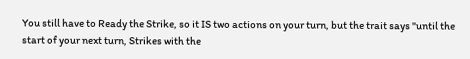You still have to Ready the Strike, so it IS two actions on your turn, but the trait says "until the start of your next turn, Strikes with the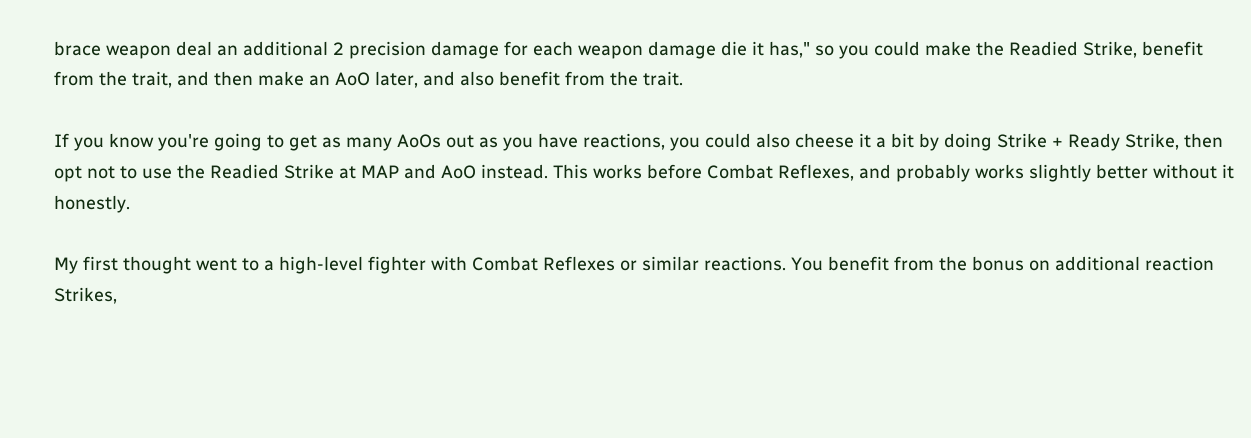brace weapon deal an additional 2 precision damage for each weapon damage die it has," so you could make the Readied Strike, benefit from the trait, and then make an AoO later, and also benefit from the trait.

If you know you're going to get as many AoOs out as you have reactions, you could also cheese it a bit by doing Strike + Ready Strike, then opt not to use the Readied Strike at MAP and AoO instead. This works before Combat Reflexes, and probably works slightly better without it honestly.

My first thought went to a high-level fighter with Combat Reflexes or similar reactions. You benefit from the bonus on additional reaction Strikes,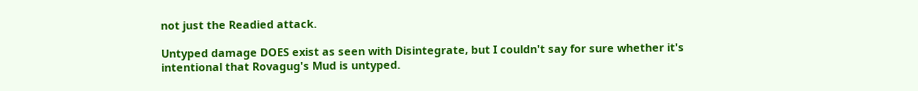not just the Readied attack.

Untyped damage DOES exist as seen with Disintegrate, but I couldn't say for sure whether it's intentional that Rovagug's Mud is untyped.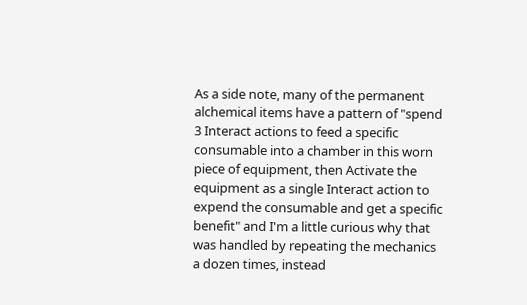As a side note, many of the permanent alchemical items have a pattern of "spend 3 Interact actions to feed a specific consumable into a chamber in this worn piece of equipment, then Activate the equipment as a single Interact action to expend the consumable and get a specific benefit" and I'm a little curious why that was handled by repeating the mechanics a dozen times, instead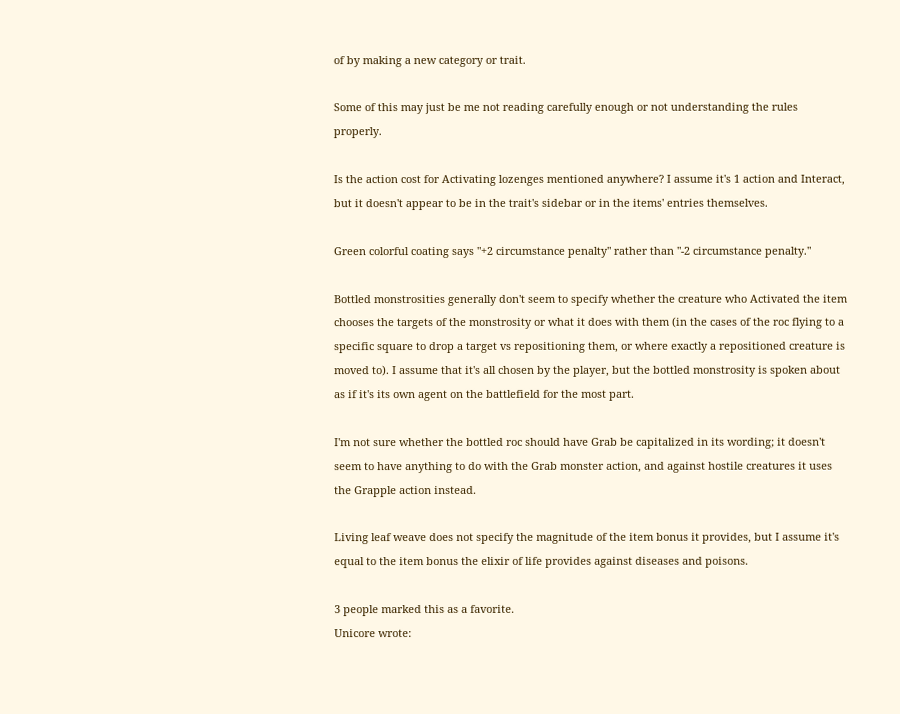of by making a new category or trait.

Some of this may just be me not reading carefully enough or not understanding the rules properly.

Is the action cost for Activating lozenges mentioned anywhere? I assume it's 1 action and Interact, but it doesn't appear to be in the trait's sidebar or in the items' entries themselves.

Green colorful coating says "+2 circumstance penalty" rather than "-2 circumstance penalty."

Bottled monstrosities generally don't seem to specify whether the creature who Activated the item chooses the targets of the monstrosity or what it does with them (in the cases of the roc flying to a specific square to drop a target vs repositioning them, or where exactly a repositioned creature is moved to). I assume that it's all chosen by the player, but the bottled monstrosity is spoken about as if it's its own agent on the battlefield for the most part.

I'm not sure whether the bottled roc should have Grab be capitalized in its wording; it doesn't seem to have anything to do with the Grab monster action, and against hostile creatures it uses the Grapple action instead.

Living leaf weave does not specify the magnitude of the item bonus it provides, but I assume it's equal to the item bonus the elixir of life provides against diseases and poisons.

3 people marked this as a favorite.
Unicore wrote: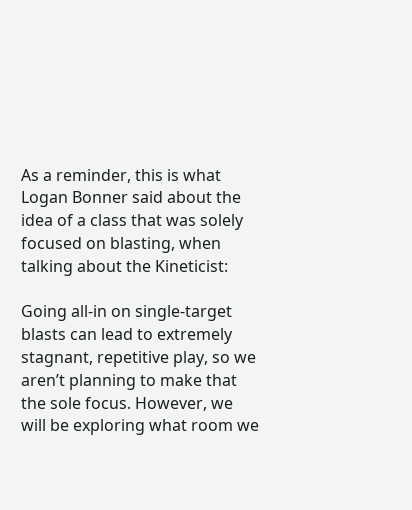As a reminder, this is what Logan Bonner said about the idea of a class that was solely focused on blasting, when talking about the Kineticist:

Going all-in on single-target blasts can lead to extremely stagnant, repetitive play, so we aren’t planning to make that the sole focus. However, we will be exploring what room we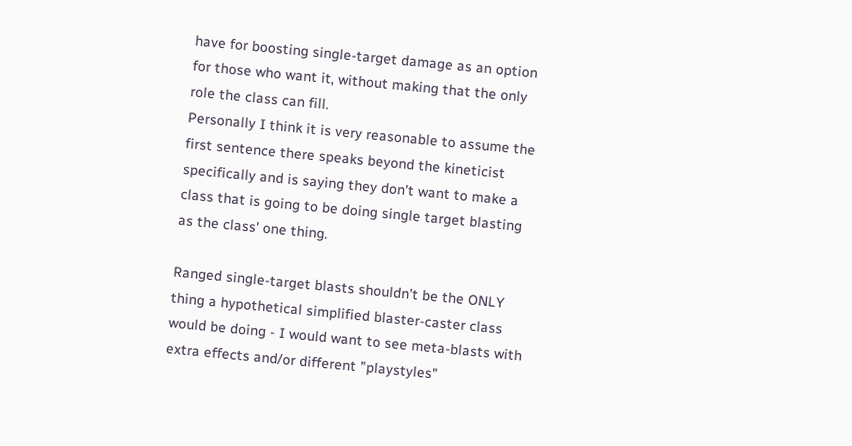have for boosting single-target damage as an option for those who want it, without making that the only role the class can fill.
Personally I think it is very reasonable to assume the first sentence there speaks beyond the kineticist specifically and is saying they don't want to make a class that is going to be doing single target blasting as the class' one thing.

Ranged single-target blasts shouldn't be the ONLY thing a hypothetical simplified blaster-caster class would be doing - I would want to see meta-blasts with extra effects and/or different "playstyles"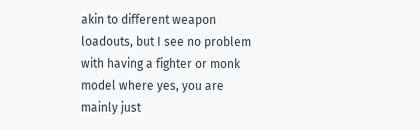akin to different weapon loadouts, but I see no problem with having a fighter or monk model where yes, you are mainly just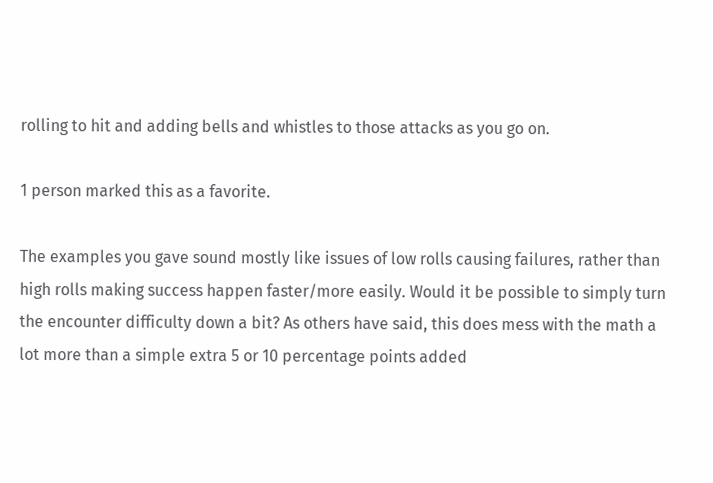rolling to hit and adding bells and whistles to those attacks as you go on.

1 person marked this as a favorite.

The examples you gave sound mostly like issues of low rolls causing failures, rather than high rolls making success happen faster/more easily. Would it be possible to simply turn the encounter difficulty down a bit? As others have said, this does mess with the math a lot more than a simple extra 5 or 10 percentage points added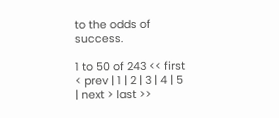to the odds of success.

1 to 50 of 243 << first < prev | 1 | 2 | 3 | 4 | 5 | next > last >>